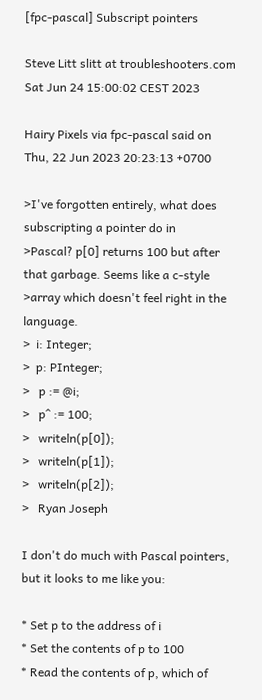[fpc-pascal] Subscript pointers

Steve Litt slitt at troubleshooters.com
Sat Jun 24 15:00:02 CEST 2023

Hairy Pixels via fpc-pascal said on Thu, 22 Jun 2023 20:23:13 +0700

>I've forgotten entirely, what does subscripting a pointer do in
>Pascal? p[0] returns 100 but after that garbage. Seems like a c-style
>array which doesn't feel right in the language.
>  i: Integer;
>  p: PInteger;
>   p := @i;
>   p^ := 100;
>   writeln(p[0]);
>   writeln(p[1]);
>   writeln(p[2]);
>   Ryan Joseph

I don't do much with Pascal pointers, but it looks to me like you:

* Set p to the address of i
* Set the contents of p to 100
* Read the contents of p, which of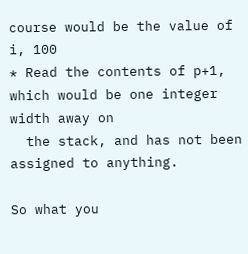course would be the value of i, 100
* Read the contents of p+1, which would be one integer width away on
  the stack, and has not been assigned to anything.

So what you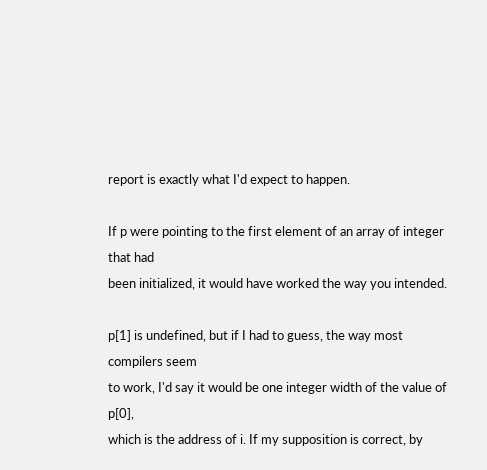report is exactly what I'd expect to happen.

If p were pointing to the first element of an array of integer that had
been initialized, it would have worked the way you intended.

p[1] is undefined, but if I had to guess, the way most compilers seem
to work, I'd say it would be one integer width of the value of p[0],
which is the address of i. If my supposition is correct, by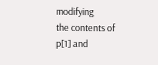modifying
the contents of p[1] and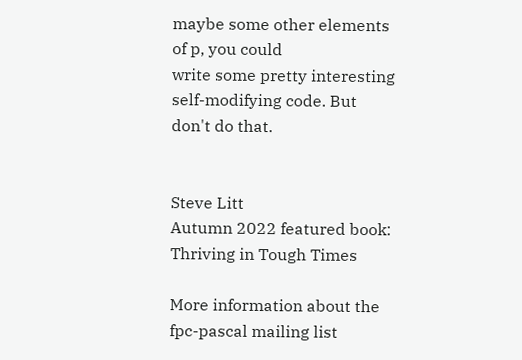maybe some other elements of p, you could
write some pretty interesting self-modifying code. But don't do that.


Steve Litt
Autumn 2022 featured book: Thriving in Tough Times

More information about the fpc-pascal mailing list